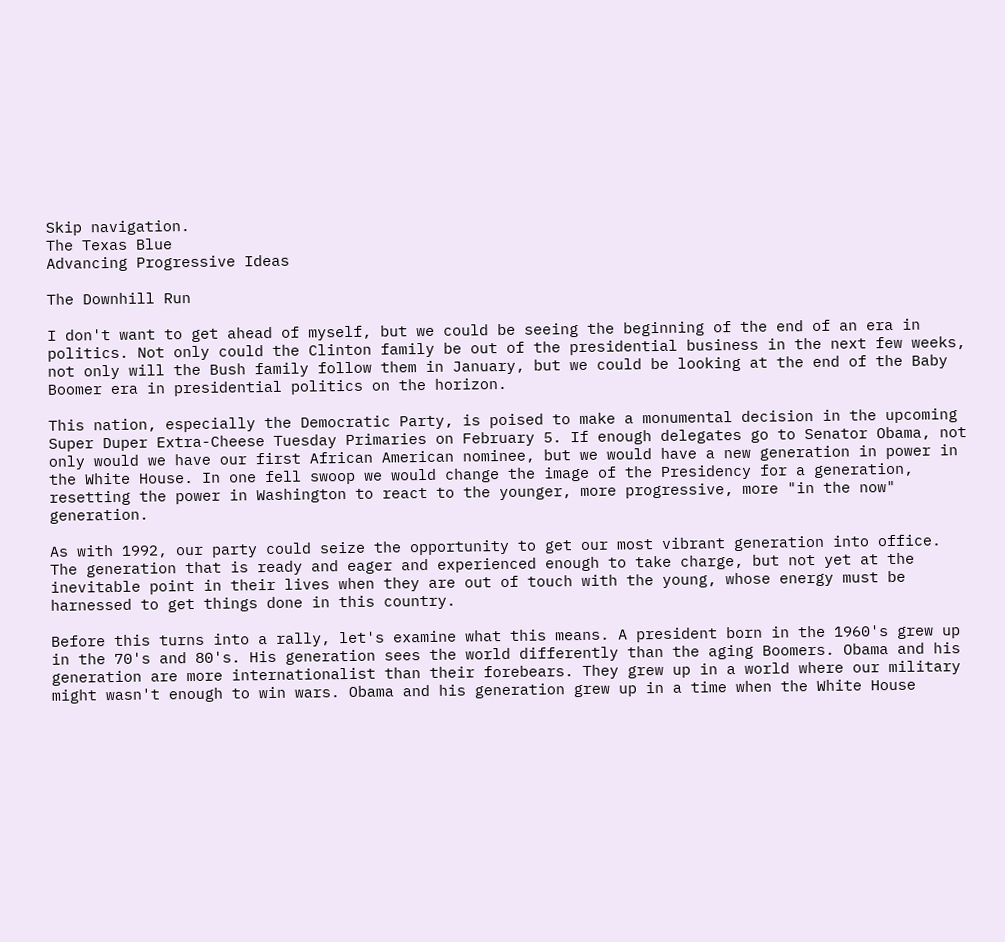Skip navigation.
The Texas Blue
Advancing Progressive Ideas

The Downhill Run

I don't want to get ahead of myself, but we could be seeing the beginning of the end of an era in politics. Not only could the Clinton family be out of the presidential business in the next few weeks, not only will the Bush family follow them in January, but we could be looking at the end of the Baby Boomer era in presidential politics on the horizon.

This nation, especially the Democratic Party, is poised to make a monumental decision in the upcoming Super Duper Extra-Cheese Tuesday Primaries on February 5. If enough delegates go to Senator Obama, not only would we have our first African American nominee, but we would have a new generation in power in the White House. In one fell swoop we would change the image of the Presidency for a generation, resetting the power in Washington to react to the younger, more progressive, more "in the now" generation.

As with 1992, our party could seize the opportunity to get our most vibrant generation into office. The generation that is ready and eager and experienced enough to take charge, but not yet at the inevitable point in their lives when they are out of touch with the young, whose energy must be harnessed to get things done in this country.

Before this turns into a rally, let's examine what this means. A president born in the 1960's grew up in the 70's and 80's. His generation sees the world differently than the aging Boomers. Obama and his generation are more internationalist than their forebears. They grew up in a world where our military might wasn't enough to win wars. Obama and his generation grew up in a time when the White House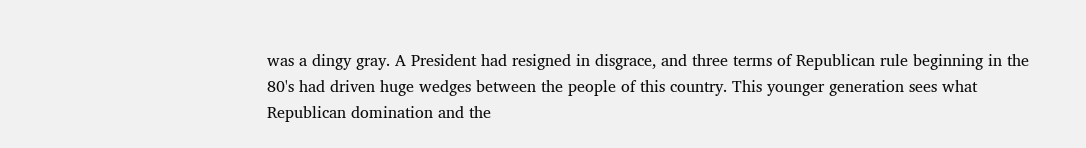was a dingy gray. A President had resigned in disgrace, and three terms of Republican rule beginning in the 80's had driven huge wedges between the people of this country. This younger generation sees what Republican domination and the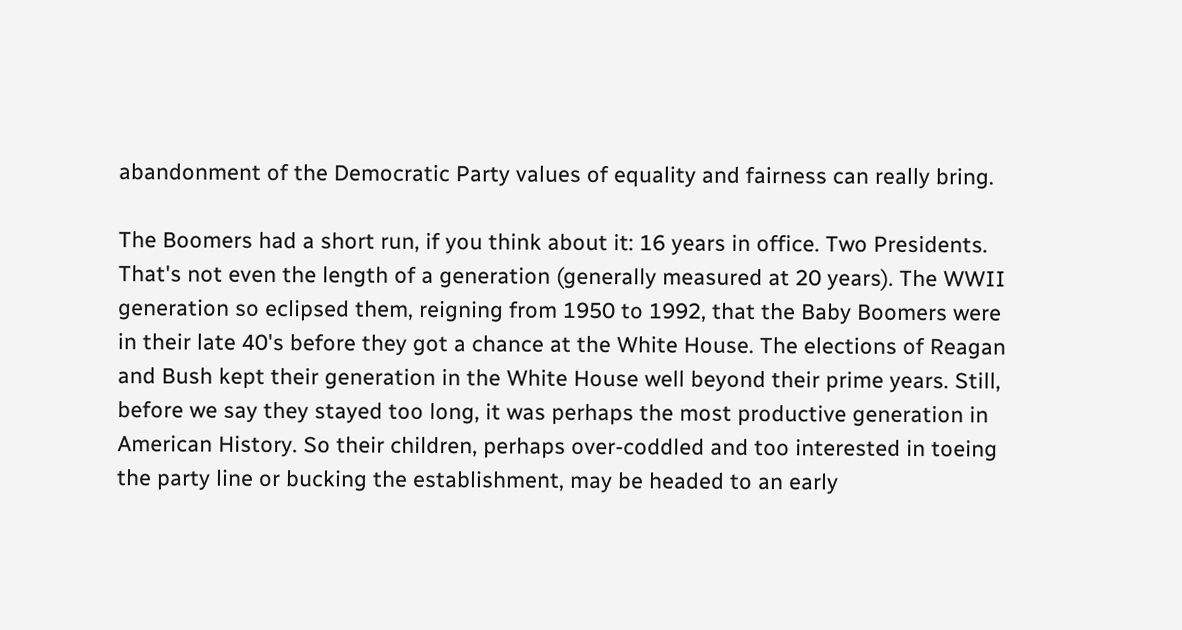abandonment of the Democratic Party values of equality and fairness can really bring.

The Boomers had a short run, if you think about it: 16 years in office. Two Presidents. That's not even the length of a generation (generally measured at 20 years). The WWII generation so eclipsed them, reigning from 1950 to 1992, that the Baby Boomers were in their late 40's before they got a chance at the White House. The elections of Reagan and Bush kept their generation in the White House well beyond their prime years. Still, before we say they stayed too long, it was perhaps the most productive generation in American History. So their children, perhaps over-coddled and too interested in toeing the party line or bucking the establishment, may be headed to an early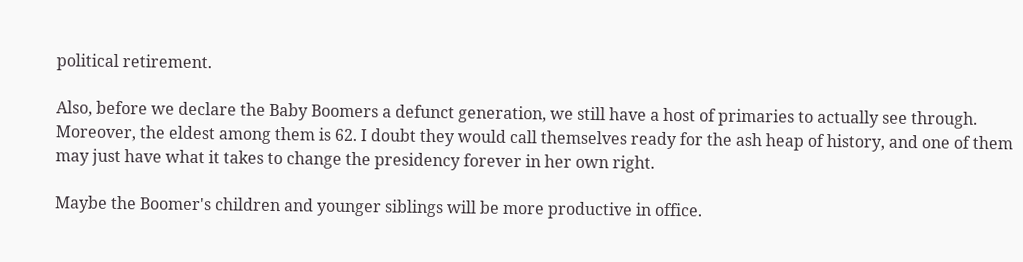political retirement.

Also, before we declare the Baby Boomers a defunct generation, we still have a host of primaries to actually see through. Moreover, the eldest among them is 62. I doubt they would call themselves ready for the ash heap of history, and one of them may just have what it takes to change the presidency forever in her own right.

Maybe the Boomer's children and younger siblings will be more productive in office.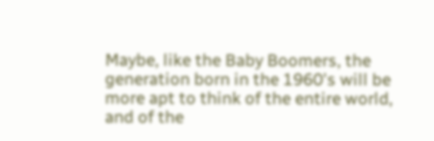Maybe, like the Baby Boomers, the generation born in the 1960's will be more apt to think of the entire world, and of the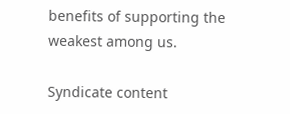benefits of supporting the weakest among us.

Syndicate content